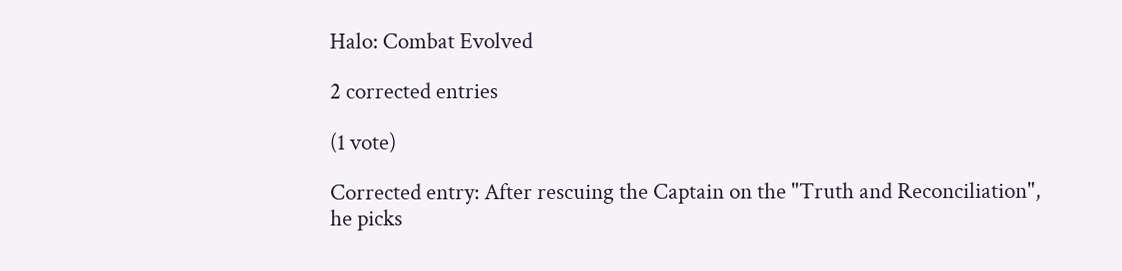Halo: Combat Evolved

2 corrected entries

(1 vote)

Corrected entry: After rescuing the Captain on the "Truth and Reconciliation", he picks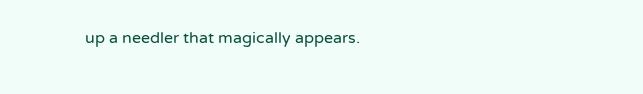up a needler that magically appears.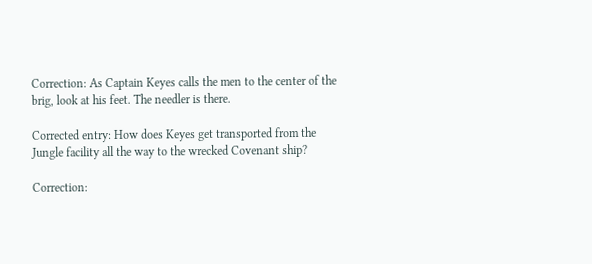Correction: As Captain Keyes calls the men to the center of the brig, look at his feet. The needler is there.

Corrected entry: How does Keyes get transported from the Jungle facility all the way to the wrecked Covenant ship?

Correction: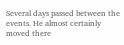Several days passed between the events. He almost certainly moved there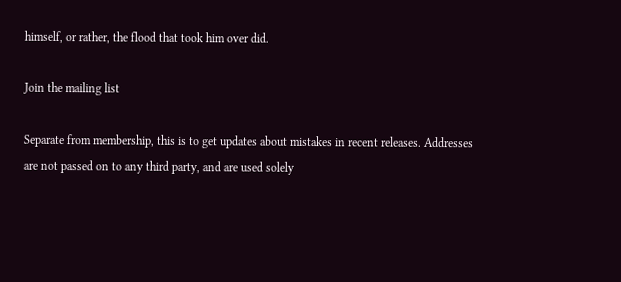himself, or rather, the flood that took him over did.

Join the mailing list

Separate from membership, this is to get updates about mistakes in recent releases. Addresses are not passed on to any third party, and are used solely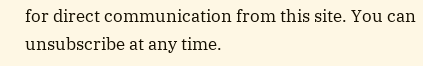for direct communication from this site. You can unsubscribe at any time.